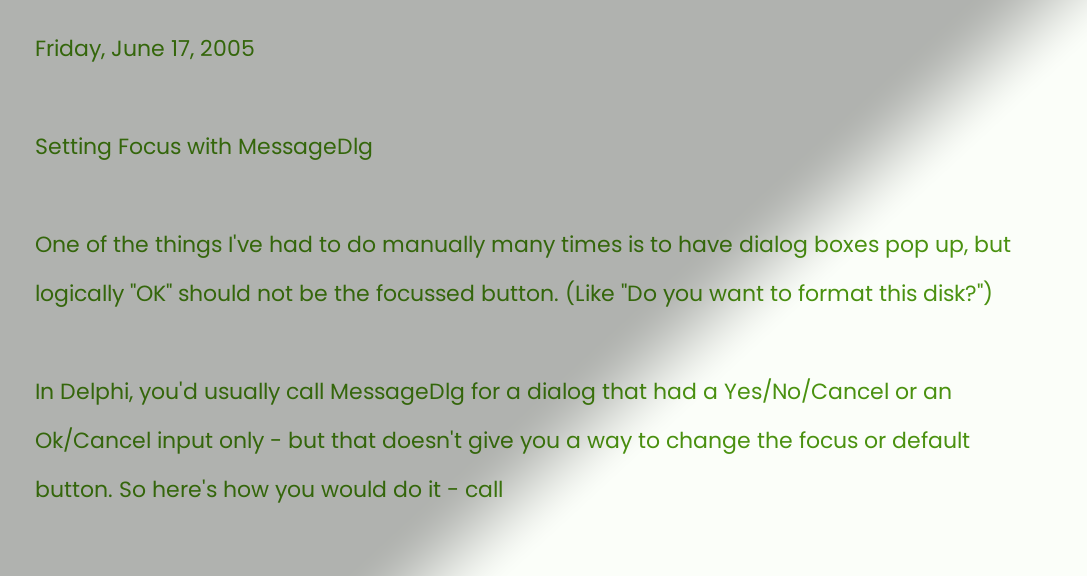Friday, June 17, 2005

Setting Focus with MessageDlg

One of the things I've had to do manually many times is to have dialog boxes pop up, but logically "OK" should not be the focussed button. (Like "Do you want to format this disk?")

In Delphi, you'd usually call MessageDlg for a dialog that had a Yes/No/Cancel or an Ok/Cancel input only - but that doesn't give you a way to change the focus or default button. So here's how you would do it - call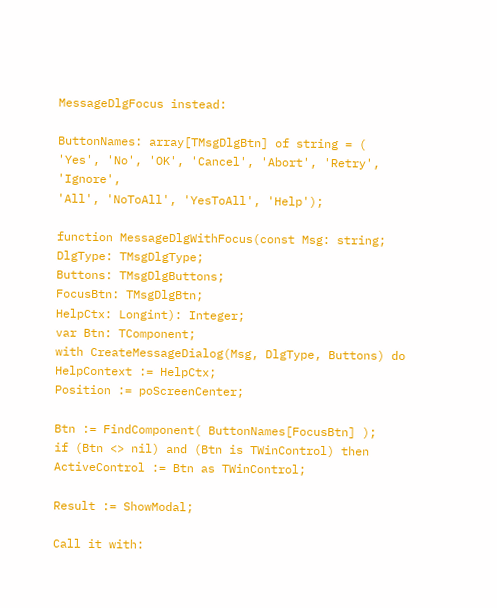MessageDlgFocus instead:

ButtonNames: array[TMsgDlgBtn] of string = (
'Yes', 'No', 'OK', 'Cancel', 'Abort', 'Retry', 'Ignore',
'All', 'NoToAll', 'YesToAll', 'Help');

function MessageDlgWithFocus(const Msg: string;
DlgType: TMsgDlgType;
Buttons: TMsgDlgButtons;
FocusBtn: TMsgDlgBtn;
HelpCtx: Longint): Integer;
var Btn: TComponent;
with CreateMessageDialog(Msg, DlgType, Buttons) do
HelpContext := HelpCtx;
Position := poScreenCenter;

Btn := FindComponent( ButtonNames[FocusBtn] );
if (Btn <> nil) and (Btn is TWinControl) then
ActiveControl := Btn as TWinControl;

Result := ShowModal;

Call it with: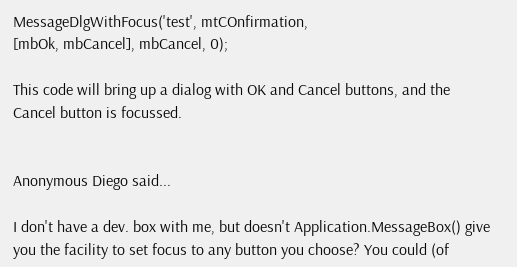MessageDlgWithFocus('test', mtCOnfirmation,
[mbOk, mbCancel], mbCancel, 0);

This code will bring up a dialog with OK and Cancel buttons, and the Cancel button is focussed.


Anonymous Diego said...

I don't have a dev. box with me, but doesn't Application.MessageBox() give you the facility to set focus to any button you choose? You could (of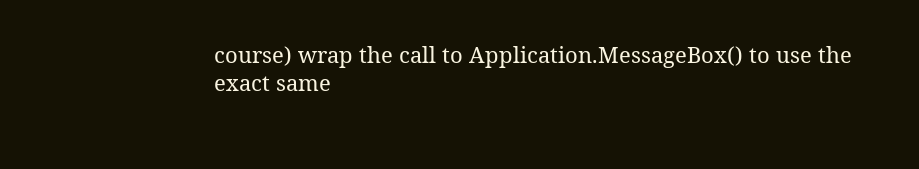course) wrap the call to Application.MessageBox() to use the exact same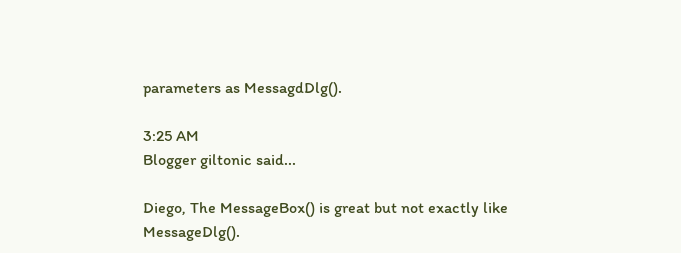parameters as MessagdDlg().

3:25 AM
Blogger giltonic said...

Diego, The MessageBox() is great but not exactly like MessageDlg().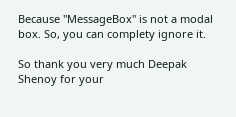Because "MessageBox" is not a modal box. So, you can complety ignore it.

So thank you very much Deepak Shenoy for your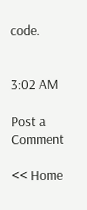code.


3:02 AM

Post a Comment

<< Home